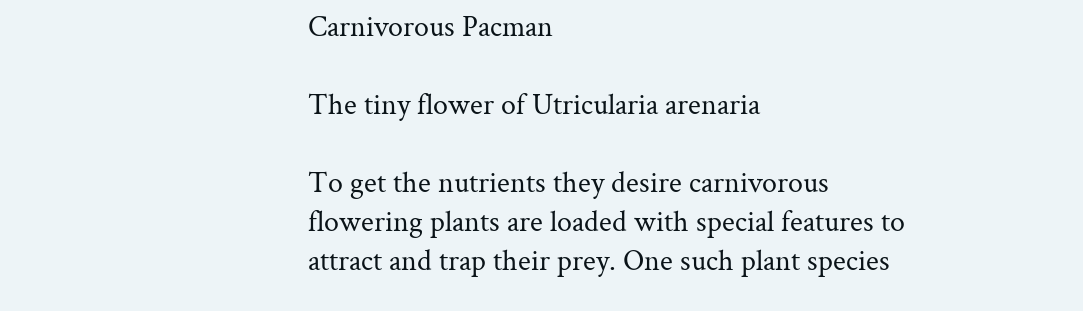Carnivorous Pacman

The tiny flower of Utricularia arenaria

To get the nutrients they desire carnivorous flowering plants are loaded with special features to attract and trap their prey. One such plant species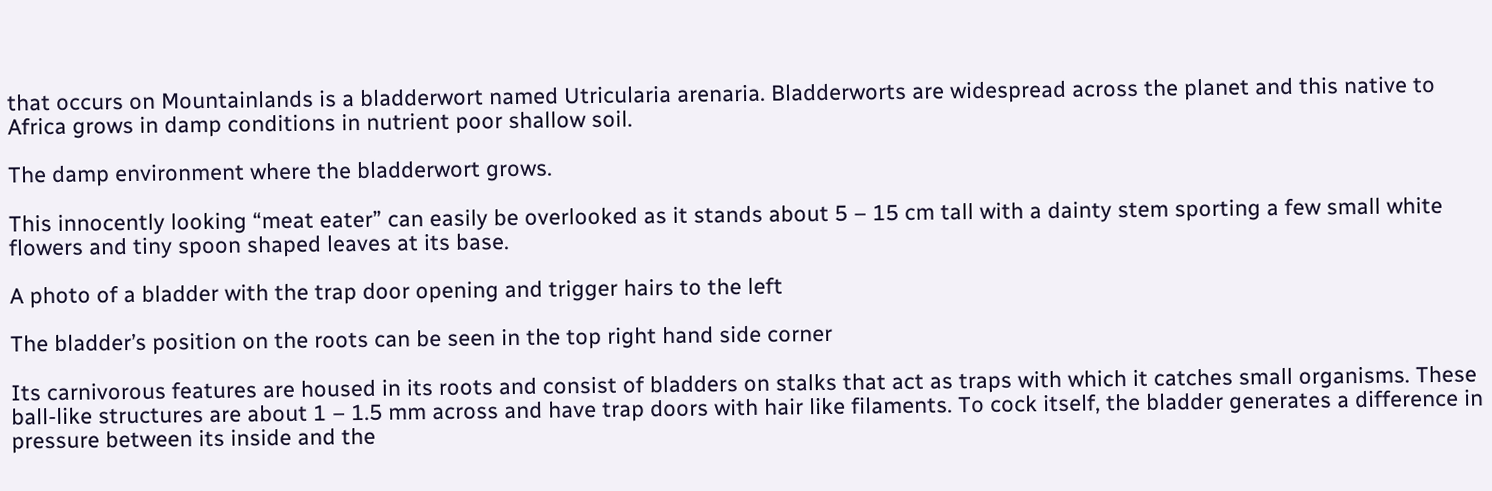that occurs on Mountainlands is a bladderwort named Utricularia arenaria. Bladderworts are widespread across the planet and this native to Africa grows in damp conditions in nutrient poor shallow soil.

The damp environment where the bladderwort grows.

This innocently looking “meat eater” can easily be overlooked as it stands about 5 – 15 cm tall with a dainty stem sporting a few small white flowers and tiny spoon shaped leaves at its base.

A photo of a bladder with the trap door opening and trigger hairs to the left

The bladder’s position on the roots can be seen in the top right hand side corner

Its carnivorous features are housed in its roots and consist of bladders on stalks that act as traps with which it catches small organisms. These ball-like structures are about 1 – 1.5 mm across and have trap doors with hair like filaments. To cock itself, the bladder generates a difference in pressure between its inside and the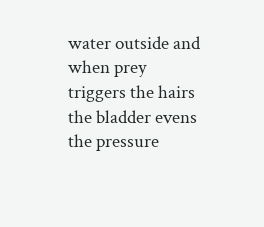water outside and when prey triggers the hairs the bladder evens the pressure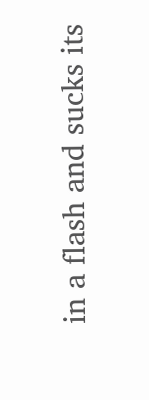in a flash and sucks its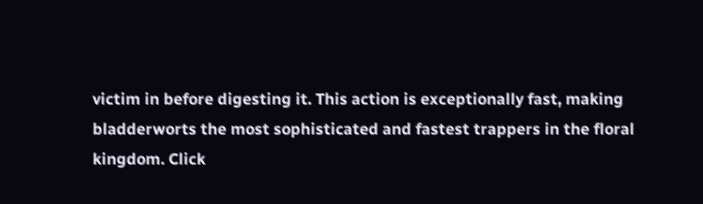victim in before digesting it. This action is exceptionally fast, making bladderworts the most sophisticated and fastest trappers in the floral kingdom. Click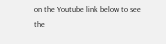on the Youtube link below to see the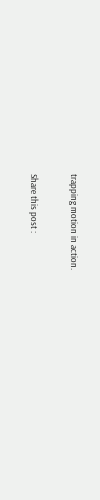trapping motion in action.

Share this post :